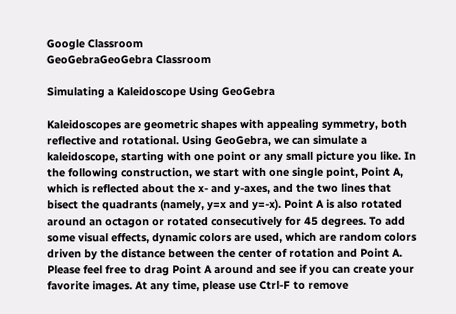Google Classroom
GeoGebraGeoGebra Classroom

Simulating a Kaleidoscope Using GeoGebra

Kaleidoscopes are geometric shapes with appealing symmetry, both reflective and rotational. Using GeoGebra, we can simulate a kaleidoscope, starting with one point or any small picture you like. In the following construction, we start with one single point, Point A, which is reflected about the x- and y-axes, and the two lines that bisect the quadrants (namely, y=x and y=-x). Point A is also rotated around an octagon or rotated consecutively for 45 degrees. To add some visual effects, dynamic colors are used, which are random colors driven by the distance between the center of rotation and Point A. Please feel free to drag Point A around and see if you can create your favorite images. At any time, please use Ctrl-F to remove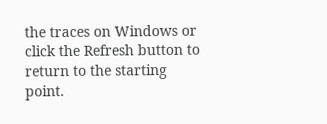the traces on Windows or click the Refresh button to return to the starting point.